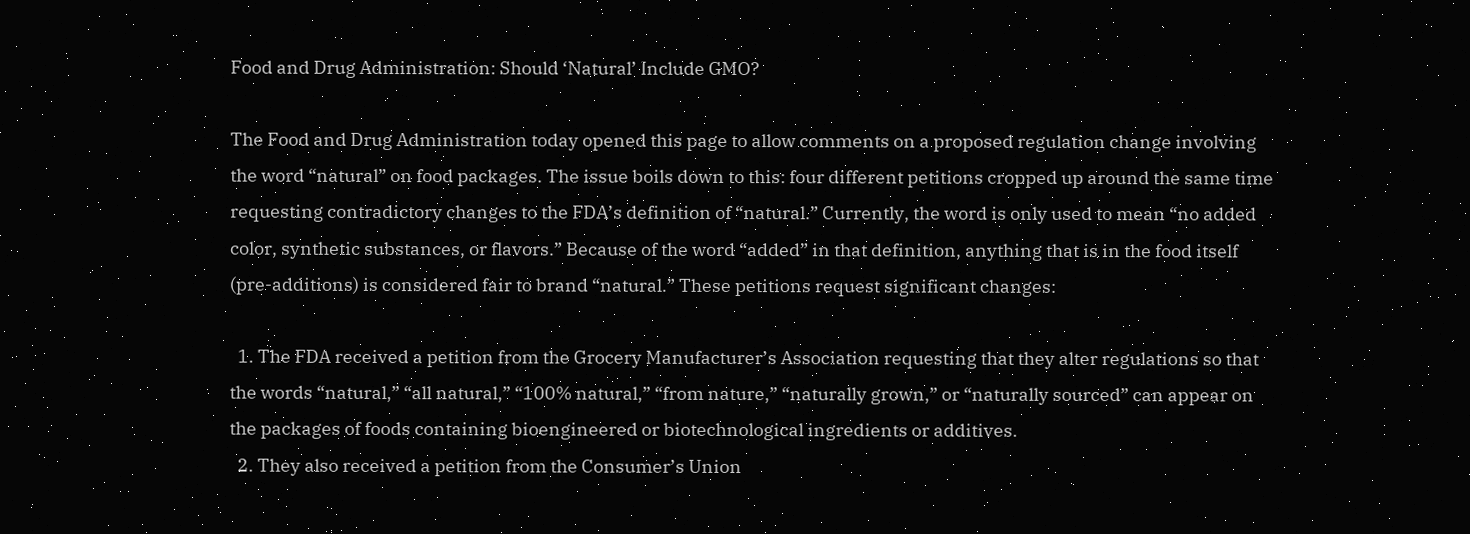Food and Drug Administration: Should ‘Natural’ Include GMO?

The Food and Drug Administration today opened this page to allow comments on a proposed regulation change involving the word “natural” on food packages. The issue boils down to this: four different petitions cropped up around the same time requesting contradictory changes to the FDA’s definition of “natural.” Currently, the word is only used to mean “no added color, synthetic substances, or flavors.” Because of the word “added” in that definition, anything that is in the food itself (pre-additions) is considered fair to brand “natural.” These petitions request significant changes:

  1. The FDA received a petition from the Grocery Manufacturer’s Association requesting that they alter regulations so that the words “natural,” “all natural,” “100% natural,” “from nature,” “naturally grown,” or “naturally sourced” can appear on the packages of foods containing bioengineered or biotechnological ingredients or additives.
  2. They also received a petition from the Consumer’s Union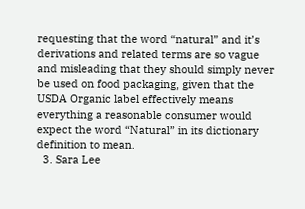requesting that the word “natural” and it’s derivations and related terms are so vague and misleading that they should simply never be used on food packaging, given that the USDA Organic label effectively means everything a reasonable consumer would expect the word “Natural” in its dictionary definition to mean.
  3. Sara Lee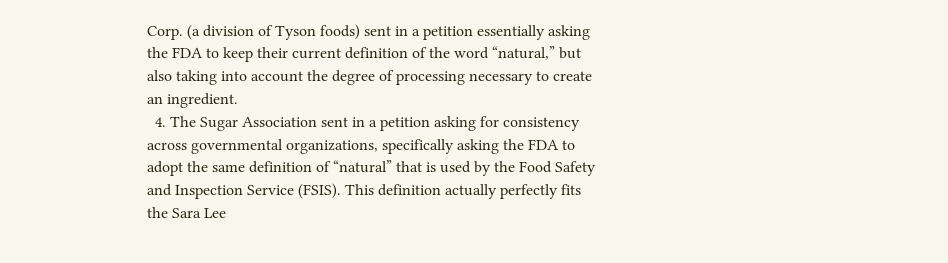Corp. (a division of Tyson foods) sent in a petition essentially asking the FDA to keep their current definition of the word “natural,” but also taking into account the degree of processing necessary to create an ingredient.
  4. The Sugar Association sent in a petition asking for consistency across governmental organizations, specifically asking the FDA to adopt the same definition of “natural” that is used by the Food Safety and Inspection Service (FSIS). This definition actually perfectly fits the Sara Lee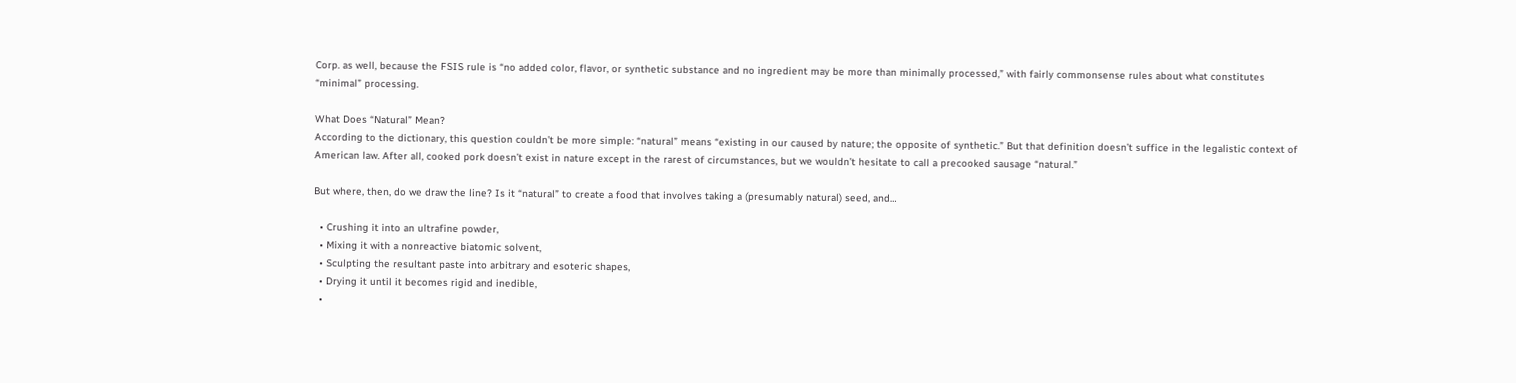Corp. as well, because the FSIS rule is “no added color, flavor, or synthetic substance and no ingredient may be more than minimally processed,” with fairly commonsense rules about what constitutes “minimal” processing.

What Does “Natural” Mean?
According to the dictionary, this question couldn’t be more simple: “natural” means “existing in our caused by nature; the opposite of synthetic.” But that definition doesn’t suffice in the legalistic context of American law. After all, cooked pork doesn’t exist in nature except in the rarest of circumstances, but we wouldn’t hesitate to call a precooked sausage “natural.”

But where, then, do we draw the line? Is it “natural” to create a food that involves taking a (presumably natural) seed, and…

  • Crushing it into an ultrafine powder,
  • Mixing it with a nonreactive biatomic solvent,
  • Sculpting the resultant paste into arbitrary and esoteric shapes,
  • Drying it until it becomes rigid and inedible,
  •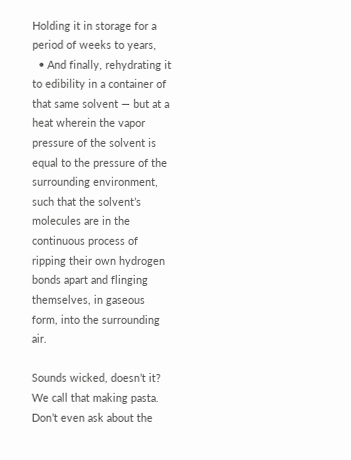Holding it in storage for a period of weeks to years,
  • And finally, rehydrating it to edibility in a container of that same solvent — but at a heat wherein the vapor pressure of the solvent is equal to the pressure of the surrounding environment, such that the solvent’s molecules are in the continuous process of ripping their own hydrogen bonds apart and flinging themselves, in gaseous form, into the surrounding air.

Sounds wicked, doesn’t it? We call that making pasta. Don’t even ask about the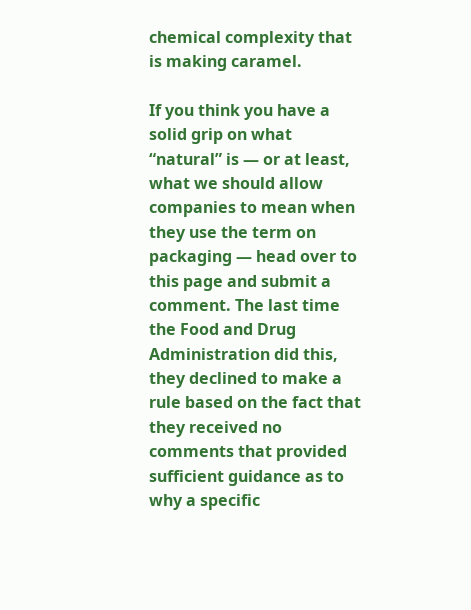chemical complexity that is making caramel.

If you think you have a solid grip on what “natural” is — or at least, what we should allow companies to mean when they use the term on packaging — head over to this page and submit a comment. The last time the Food and Drug Administration did this, they declined to make a rule based on the fact that they received no comments that provided sufficient guidance as to why a specific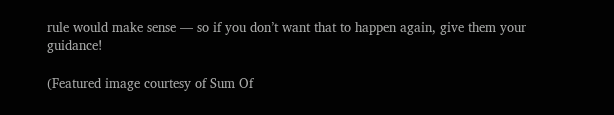rule would make sense — so if you don’t want that to happen again, give them your guidance!

(Featured image courtesy of Sum Of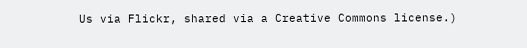Us via Flickr, shared via a Creative Commons license.)